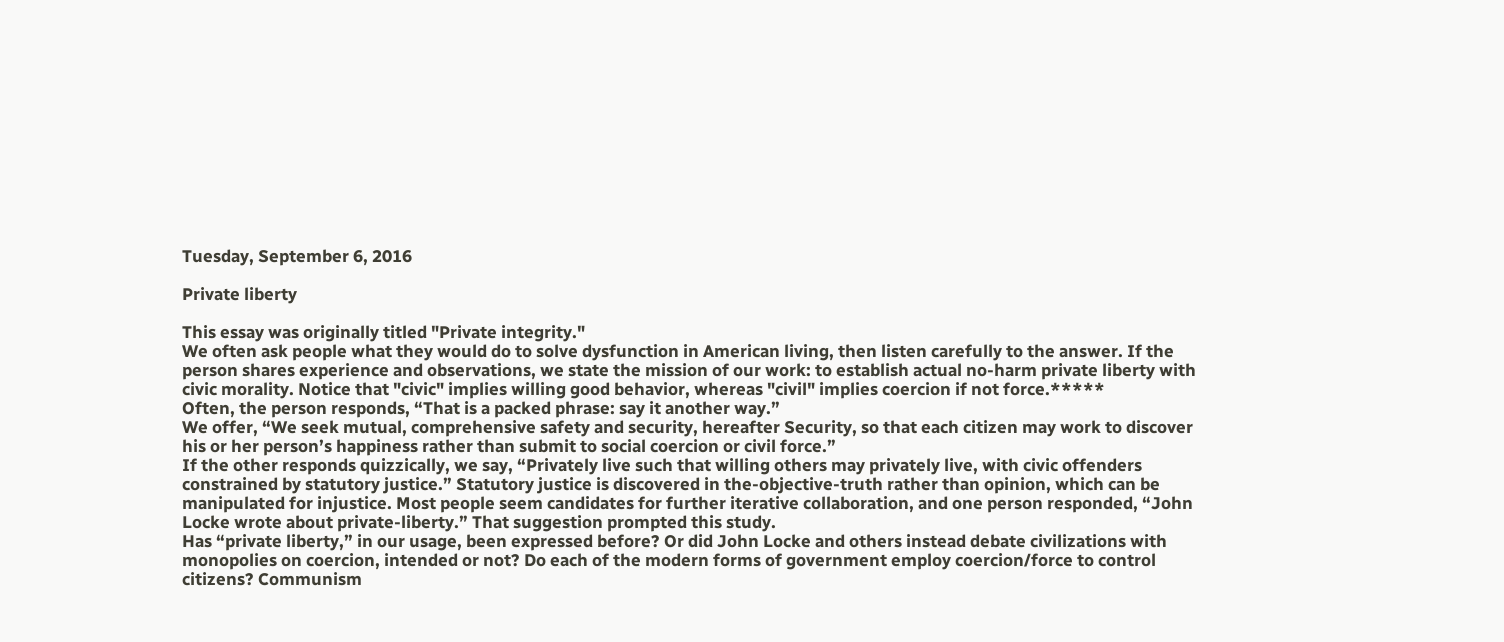Tuesday, September 6, 2016

Private liberty

This essay was originally titled "Private integrity."
We often ask people what they would do to solve dysfunction in American living, then listen carefully to the answer. If the person shares experience and observations, we state the mission of our work: to establish actual no-harm private liberty with civic morality. Notice that "civic" implies willing good behavior, whereas "civil" implies coercion if not force.*****
Often, the person responds, “That is a packed phrase: say it another way.”
We offer, “We seek mutual, comprehensive safety and security, hereafter Security, so that each citizen may work to discover his or her person’s happiness rather than submit to social coercion or civil force.”
If the other responds quizzically, we say, “Privately live such that willing others may privately live, with civic offenders constrained by statutory justice.” Statutory justice is discovered in the-objective-truth rather than opinion, which can be manipulated for injustice. Most people seem candidates for further iterative collaboration, and one person responded, “John Locke wrote about private-liberty.” That suggestion prompted this study.
Has “private liberty,” in our usage, been expressed before? Or did John Locke and others instead debate civilizations with monopolies on coercion, intended or not? Do each of the modern forms of government employ coercion/force to control citizens? Communism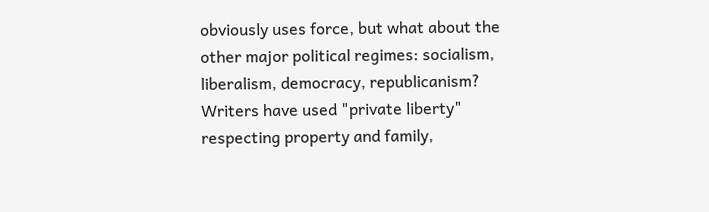obviously uses force, but what about the other major political regimes: socialism, liberalism, democracy, republicanism? Writers have used "private liberty" respecting property and family,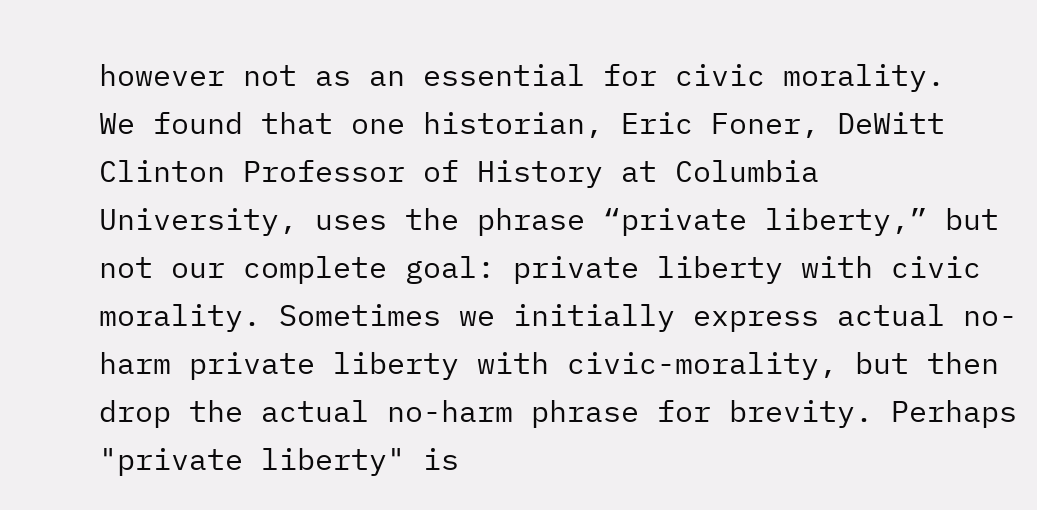however not as an essential for civic morality.
We found that one historian, Eric Foner, DeWitt Clinton Professor of History at Columbia University, uses the phrase “private liberty,” but not our complete goal: private liberty with civic morality. Sometimes we initially express actual no-harm private liberty with civic-morality, but then drop the actual no-harm phrase for brevity. Perhaps "private liberty" is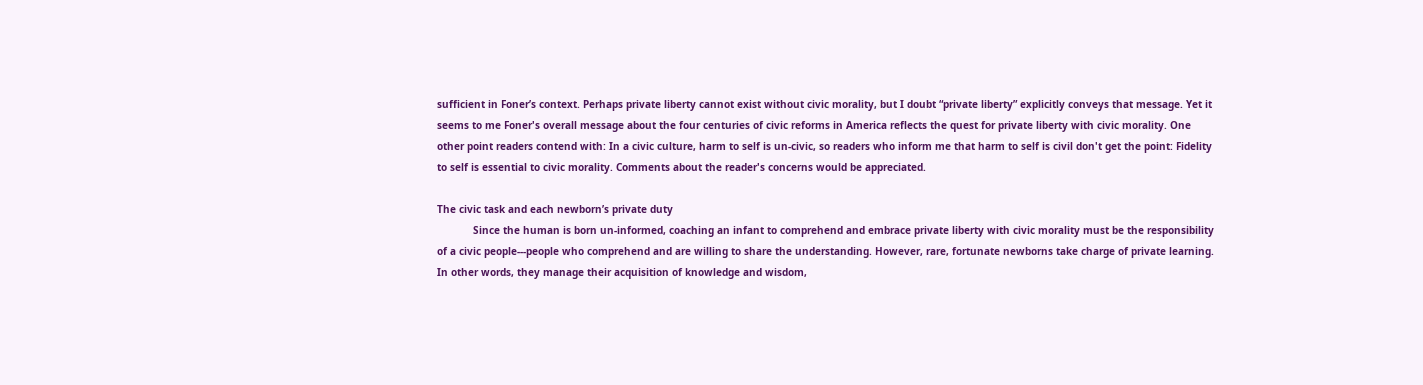sufficient in Foner’s context. Perhaps private liberty cannot exist without civic morality, but I doubt “private liberty” explicitly conveys that message. Yet it seems to me Foner's overall message about the four centuries of civic reforms in America reflects the quest for private liberty with civic morality. One other point readers contend with: In a civic culture, harm to self is un-civic, so readers who inform me that harm to self is civil don't get the point: Fidelity to self is essential to civic morality. Comments about the reader's concerns would be appreciated.

The civic task and each newborn’s private duty
            Since the human is born un-informed, coaching an infant to comprehend and embrace private liberty with civic morality must be the responsibility of a civic people---people who comprehend and are willing to share the understanding. However, rare, fortunate newborns take charge of private learning. In other words, they manage their acquisition of knowledge and wisdom,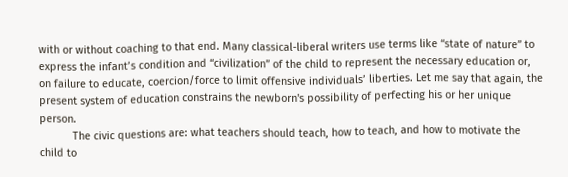with or without coaching to that end. Many classical-liberal writers use terms like “state of nature” to express the infant’s condition and “civilization” of the child to represent the necessary education or, on failure to educate, coercion/force to limit offensive individuals’ liberties. Let me say that again, the present system of education constrains the newborn's possibility of perfecting his or her unique person.
           The civic questions are: what teachers should teach, how to teach, and how to motivate the child to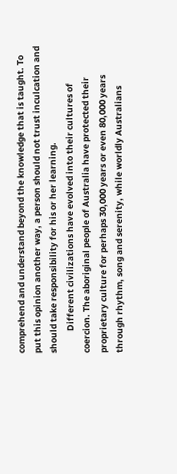comprehend and understand beyond the knowledge that is taught. To put this opinion another way, a person should not trust inculcation and should take responsibility for his or her learning.
           Different civilizations have evolved into their cultures of coercion. The aboriginal people of Australia have protected their proprietary culture for perhaps 30,000 years or even 80,000 years through rhythm, song and serenity, while worldly Australians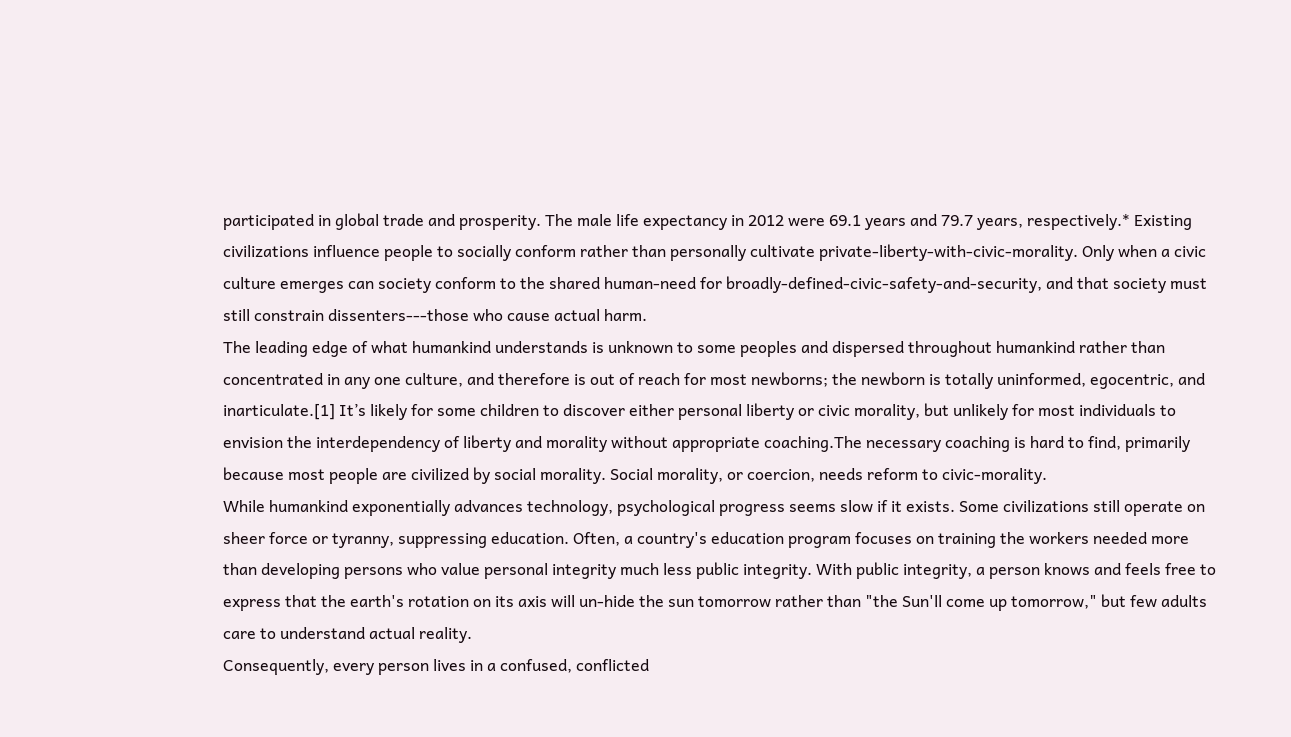participated in global trade and prosperity. The male life expectancy in 2012 were 69.1 years and 79.7 years, respectively.* Existing civilizations influence people to socially conform rather than personally cultivate private-liberty-with-civic-morality. Only when a civic culture emerges can society conform to the shared human-need for broadly-defined-civic-safety-and-security, and that society must still constrain dissenters---those who cause actual harm.
The leading edge of what humankind understands is unknown to some peoples and dispersed throughout humankind rather than concentrated in any one culture, and therefore is out of reach for most newborns; the newborn is totally uninformed, egocentric, and inarticulate.[1] It’s likely for some children to discover either personal liberty or civic morality, but unlikely for most individuals to envision the interdependency of liberty and morality without appropriate coaching.The necessary coaching is hard to find, primarily because most people are civilized by social morality. Social morality, or coercion, needs reform to civic-morality.
While humankind exponentially advances technology, psychological progress seems slow if it exists. Some civilizations still operate on sheer force or tyranny, suppressing education. Often, a country's education program focuses on training the workers needed more than developing persons who value personal integrity much less public integrity. With public integrity, a person knows and feels free to express that the earth's rotation on its axis will un-hide the sun tomorrow rather than "the Sun'll come up tomorrow," but few adults care to understand actual reality.
Consequently, every person lives in a confused, conflicted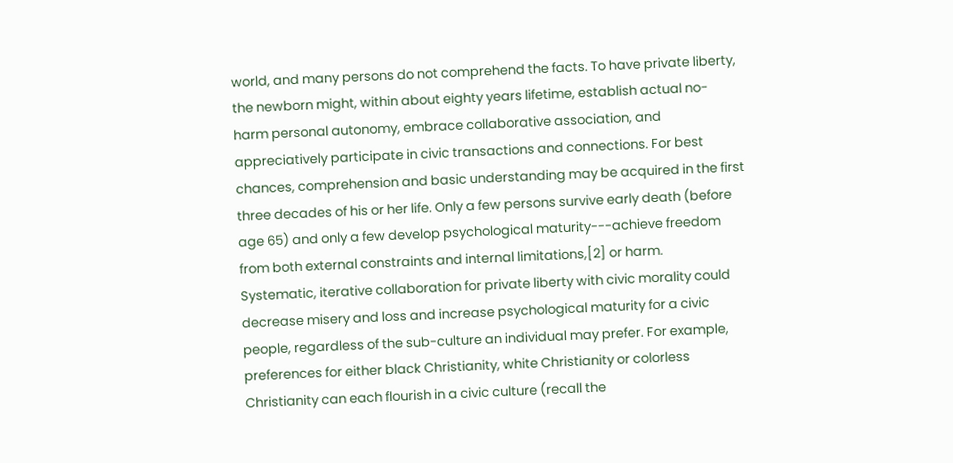world, and many persons do not comprehend the facts. To have private liberty, the newborn might, within about eighty years lifetime, establish actual no-harm personal autonomy, embrace collaborative association, and appreciatively participate in civic transactions and connections. For best chances, comprehension and basic understanding may be acquired in the first three decades of his or her life. Only a few persons survive early death (before age 65) and only a few develop psychological maturity---achieve freedom from both external constraints and internal limitations,[2] or harm.
Systematic, iterative collaboration for private liberty with civic morality could decrease misery and loss and increase psychological maturity for a civic people, regardless of the sub-culture an individual may prefer. For example, preferences for either black Christianity, white Christianity or colorless Christianity can each flourish in a civic culture (recall the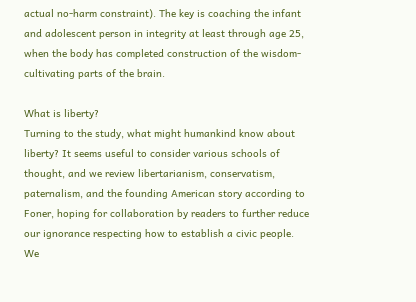actual no-harm constraint). The key is coaching the infant and adolescent person in integrity at least through age 25, when the body has completed construction of the wisdom-cultivating parts of the brain.

What is liberty?
Turning to the study, what might humankind know about liberty? It seems useful to consider various schools of thought, and we review libertarianism, conservatism, paternalism, and the founding American story according to Foner, hoping for collaboration by readers to further reduce our ignorance respecting how to establish a civic people. We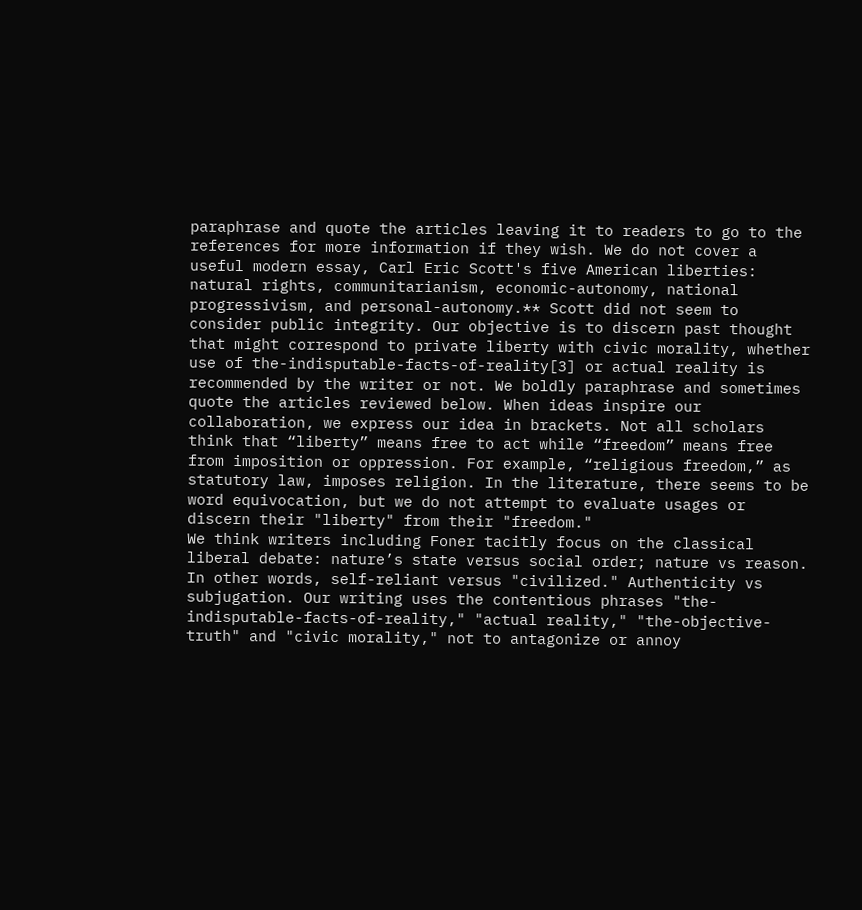paraphrase and quote the articles leaving it to readers to go to the references for more information if they wish. We do not cover a useful modern essay, Carl Eric Scott's five American liberties: natural rights, communitarianism, economic-autonomy, national progressivism, and personal-autonomy.** Scott did not seem to consider public integrity. Our objective is to discern past thought that might correspond to private liberty with civic morality, whether use of the-indisputable-facts-of-reality[3] or actual reality is recommended by the writer or not. We boldly paraphrase and sometimes quote the articles reviewed below. When ideas inspire our collaboration, we express our idea in brackets. Not all scholars think that “liberty” means free to act while “freedom” means free from imposition or oppression. For example, “religious freedom,” as statutory law, imposes religion. In the literature, there seems to be word equivocation, but we do not attempt to evaluate usages or discern their "liberty" from their "freedom."
We think writers including Foner tacitly focus on the classical liberal debate: nature’s state versus social order; nature vs reason. In other words, self-reliant versus "civilized." Authenticity vs subjugation. Our writing uses the contentious phrases "the-indisputable-facts-of-reality," "actual reality," "the-objective-truth" and "civic morality," not to antagonize or annoy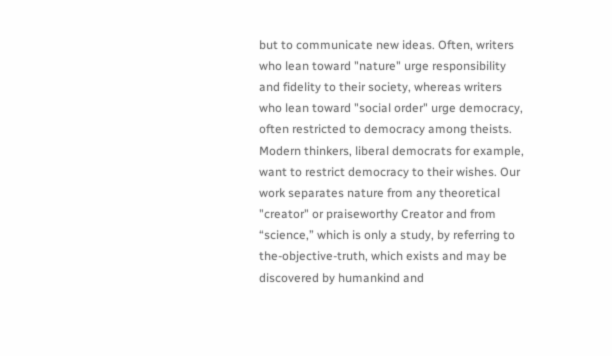but to communicate new ideas. Often, writers who lean toward "nature" urge responsibility and fidelity to their society, whereas writers who lean toward "social order" urge democracy, often restricted to democracy among theists. Modern thinkers, liberal democrats for example, want to restrict democracy to their wishes. Our work separates nature from any theoretical "creator" or praiseworthy Creator and from “science,” which is only a study, by referring to the-objective-truth, which exists and may be discovered by humankind and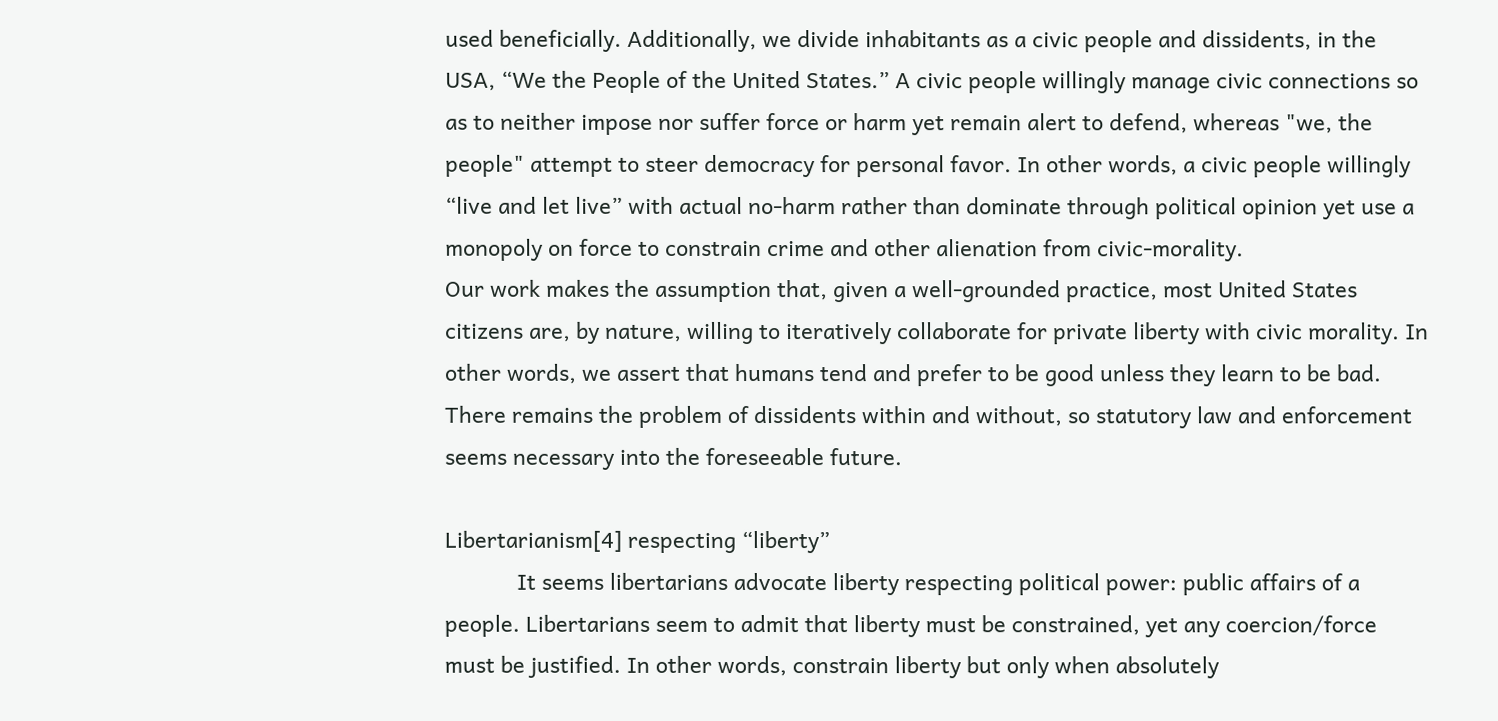used beneficially. Additionally, we divide inhabitants as a civic people and dissidents, in the USA, “We the People of the United States.” A civic people willingly manage civic connections so as to neither impose nor suffer force or harm yet remain alert to defend, whereas "we, the people" attempt to steer democracy for personal favor. In other words, a civic people willingly “live and let live” with actual no-harm rather than dominate through political opinion yet use a monopoly on force to constrain crime and other alienation from civic-morality.
Our work makes the assumption that, given a well-grounded practice, most United States citizens are, by nature, willing to iteratively collaborate for private liberty with civic morality. In other words, we assert that humans tend and prefer to be good unless they learn to be bad. There remains the problem of dissidents within and without, so statutory law and enforcement seems necessary into the foreseeable future.

Libertarianism[4] respecting “liberty”
            It seems libertarians advocate liberty respecting political power: public affairs of a people. Libertarians seem to admit that liberty must be constrained, yet any coercion/force must be justified. In other words, constrain liberty but only when absolutely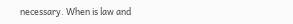necessary. When is law and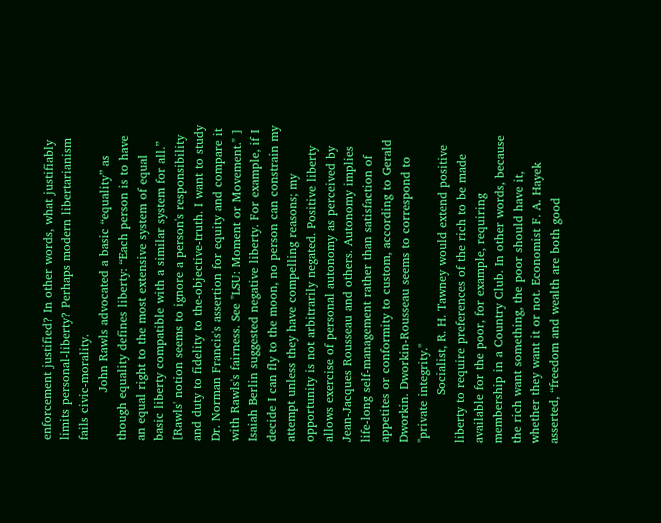enforcement justified? In other words, what justifiably limits personal-liberty? Perhaps modern libertarianism fails civic-morality.
            John Rawls advocated a basic “equality” as though equality defines liberty: “Each person is to have an equal right to the most extensive system of equal basic liberty compatible with a similar system for all.” [Rawls' notion seems to ignore a person's responsibility and duty to fidelity to the-objective-truth. I want to study Dr. Norman Francis's assertion for equity and compare it with Rawls's fairness. See "LSU: Moment or Movement." ]  Isaiah Berlin suggested negative liberty. For example, if I decide I can fly to the moon, no person can constrain my attempt unless they have compelling reasons; my opportunity is not arbitrarily negated. Positive liberty allows exercise of personal autonomy as perceived by Jean-Jacques Rousseau and others. Autonomy implies life-long self-management rather than satisfaction of appetites or conformity to custom, according to Gerald Dworkin. Dworkin-Rousseau seems to correspond to "private integrity."
            Socialist, R. H. Tawney would extend positive liberty to require preferences of the rich to be made available for the poor, for example, requiring membership in a Country Club. In other words, because the rich want something, the poor should have it, whether they want it or not. Economist F. A. Hayek asserted, “freedom and wealth are both good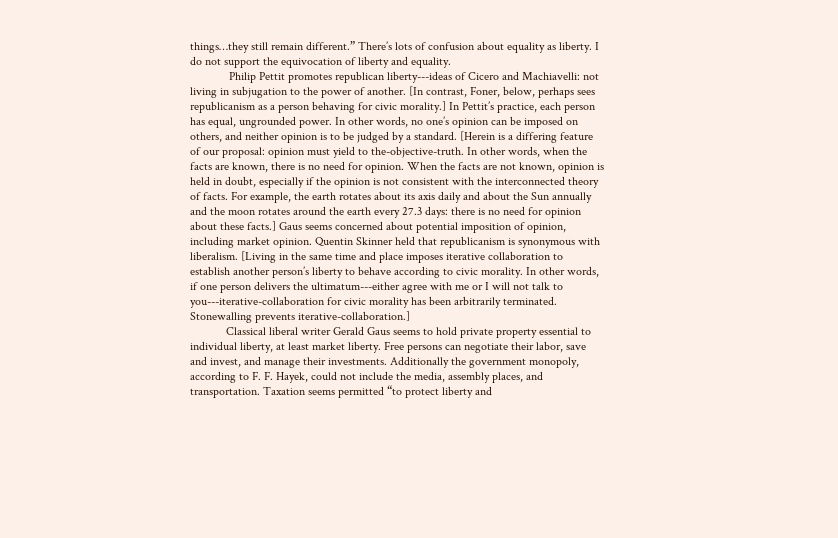things…they still remain different.” There’s lots of confusion about equality as liberty. I do not support the equivocation of liberty and equality.
             Philip Pettit promotes republican liberty---ideas of Cicero and Machiavelli: not living in subjugation to the power of another. [In contrast, Foner, below, perhaps sees republicanism as a person behaving for civic morality.] In Pettit’s practice, each person has equal, ungrounded power. In other words, no one’s opinion can be imposed on others, and neither opinion is to be judged by a standard. [Herein is a differing feature of our proposal: opinion must yield to the-objective-truth. In other words, when the facts are known, there is no need for opinion. When the facts are not known, opinion is held in doubt, especially if the opinion is not consistent with the interconnected theory of facts. For example, the earth rotates about its axis daily and about the Sun annually and the moon rotates around the earth every 27.3 days: there is no need for opinion about these facts.] Gaus seems concerned about potential imposition of opinion, including market opinion. Quentin Skinner held that republicanism is synonymous with liberalism. [Living in the same time and place imposes iterative collaboration to establish another person’s liberty to behave according to civic morality. In other words, if one person delivers the ultimatum---either agree with me or I will not talk to you---iterative-collaboration for civic morality has been arbitrarily terminated. Stonewalling prevents iterative-collaboration.]
            Classical liberal writer Gerald Gaus seems to hold private property essential to individual liberty, at least market liberty. Free persons can negotiate their labor, save and invest, and manage their investments. Additionally the government monopoly, according to F. F. Hayek, could not include the media, assembly places, and transportation. Taxation seems permitted “to protect liberty and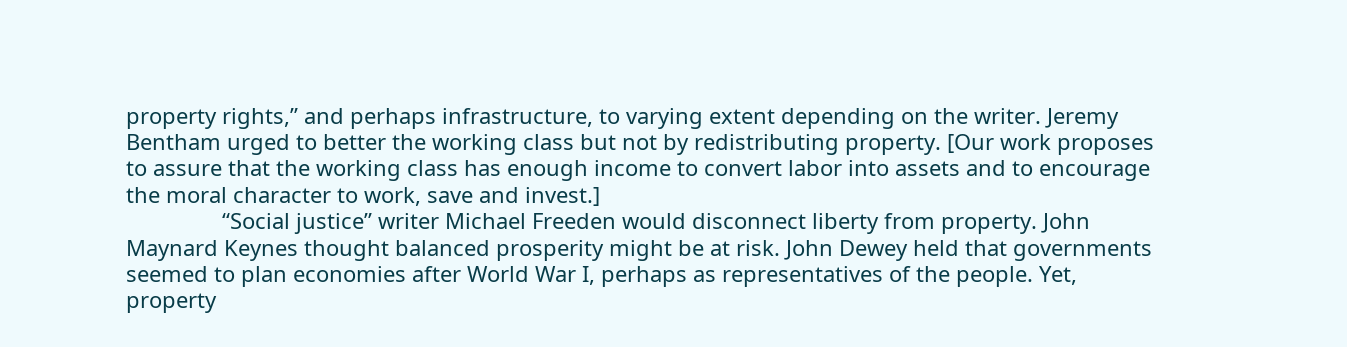property rights,” and perhaps infrastructure, to varying extent depending on the writer. Jeremy Bentham urged to better the working class but not by redistributing property. [Our work proposes to assure that the working class has enough income to convert labor into assets and to encourage the moral character to work, save and invest.]
                “Social justice” writer Michael Freeden would disconnect liberty from property. John Maynard Keynes thought balanced prosperity might be at risk. John Dewey held that governments seemed to plan economies after World War I, perhaps as representatives of the people. Yet, property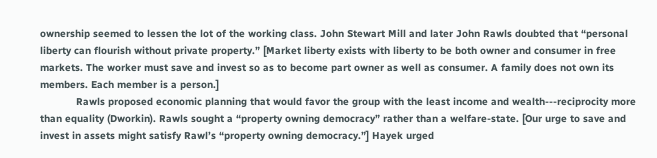ownership seemed to lessen the lot of the working class. John Stewart Mill and later John Rawls doubted that “personal liberty can flourish without private property.” [Market liberty exists with liberty to be both owner and consumer in free markets. The worker must save and invest so as to become part owner as well as consumer. A family does not own its members. Each member is a person.]
            Rawls proposed economic planning that would favor the group with the least income and wealth---reciprocity more than equality (Dworkin). Rawls sought a “property owning democracy” rather than a welfare-state. [Our urge to save and invest in assets might satisfy Rawl’s “property owning democracy.”] Hayek urged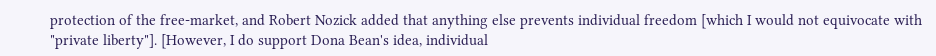protection of the free-market, and Robert Nozick added that anything else prevents individual freedom [which I would not equivocate with "private liberty"]. [However, I do support Dona Bean's idea, individual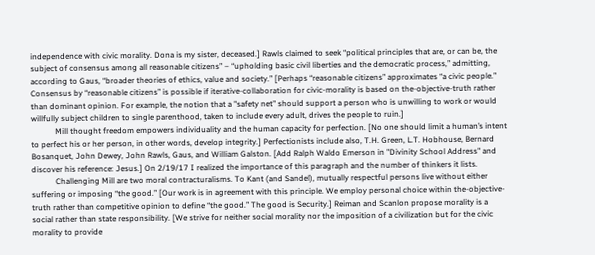independence with civic morality. Dona is my sister, deceased.] Rawls claimed to seek “political principles that are, or can be, the subject of consensus among all reasonable citizens” – “upholding basic civil liberties and the democratic process,” admitting, according to Gaus, “broader theories of ethics, value and society.” [Perhaps “reasonable citizens” approximates “a civic people.” Consensus by “reasonable citizens” is possible if iterative-collaboration for civic-morality is based on the-objective-truth rather than dominant opinion. For example, the notion that a "safety net" should support a person who is unwilling to work or would willfully subject children to single parenthood, taken to include every adult, drives the people to ruin.]
            Mill thought freedom empowers individuality and the human capacity for perfection. [No one should limit a human’s intent to perfect his or her person, in other words, develop integrity.] Perfectionists include also, T.H. Green, L.T. Hobhouse, Bernard Bosanquet, John Dewey, John Rawls, Gaus, and William Galston. [Add Ralph Waldo Emerson in "Divinity School Address" and discover his reference: Jesus.] On 2/19/17 I realized the importance of this paragraph and the number of thinkers it lists.
            Challenging Mill are two moral contracturalisms. To Kant (and Sandel), mutually respectful persons live without either suffering or imposing “the good.” [Our work is in agreement with this principle. We employ personal choice within the-objective-truth rather than competitive opinion to define “the good.” The good is Security.] Reiman and Scanlon propose morality is a social rather than state responsibility. [We strive for neither social morality nor the imposition of a civilization but for the civic morality to provide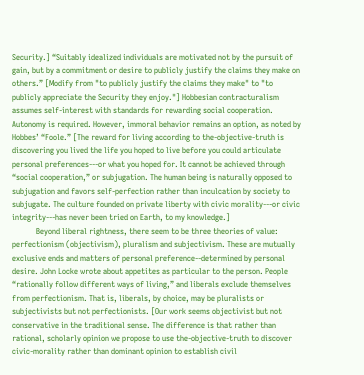Security.] “Suitably idealized individuals are motivated not by the pursuit of gain, but by a commitment or desire to publicly justify the claims they make on others.” [Modify from "to publicly justify the claims they make" to "to publicly appreciate the Security they enjoy."] Hobbesian contracturalism assumes self-interest with standards for rewarding social cooperation. Autonomy is required. However, immoral behavior remains an option, as noted by Hobbes’ “Foole.” [The reward for living according to the-objective-truth is discovering you lived the life you hoped to live before you could articulate personal preferences---or what you hoped for. It cannot be achieved through “social cooperation,” or subjugation. The human being is naturally opposed to subjugation and favors self-perfection rather than inculcation by society to subjugate. The culture founded on private liberty with civic morality---or civic integrity---has never been tried on Earth, to my knowledge.]
            Beyond liberal rightness, there seem to be three theories of value: perfectionism (objectivism), pluralism and subjectivism. These are mutually exclusive ends and matters of personal preference--determined by personal desire. John Locke wrote about appetites as particular to the person. People “rationally follow different ways of living,” and liberals exclude themselves from perfectionism. That is, liberals, by choice, may be pluralists or subjectivists but not perfectionists. [Our work seems objectivist but not conservative in the traditional sense. The difference is that rather than rational, scholarly opinion we propose to use the-objective-truth to discover civic-morality rather than dominant opinion to establish civil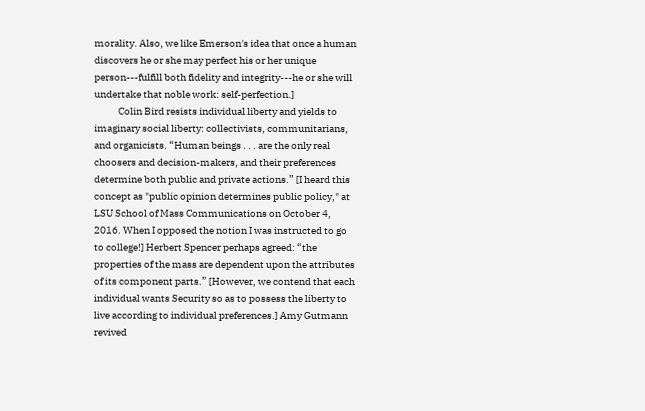morality. Also, we like Emerson's idea that once a human discovers he or she may perfect his or her unique person---fulfill both fidelity and integrity---he or she will undertake that noble work: self-perfection.]
            Colin Bird resists individual liberty and yields to imaginary social liberty: collectivists, communitarians, and organicists. “Human beings . . . are the only real choosers and decision-makers, and their preferences determine both public and private actions.” [I heard this concept as "public opinion determines public policy," at LSU School of Mass Communications on October 4, 2016. When I opposed the notion I was instructed to go to college!] Herbert Spencer perhaps agreed: “the properties of the mass are dependent upon the attributes of its component parts.” [However, we contend that each individual wants Security so as to possess the liberty to live according to individual preferences.] Amy Gutmann revived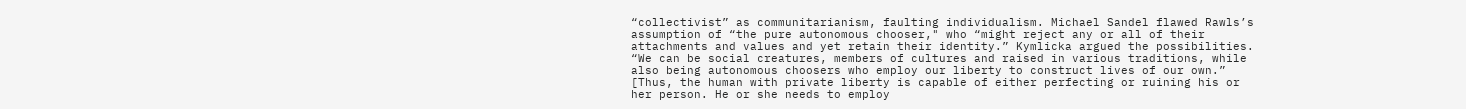“collectivist” as communitarianism, faulting individualism. Michael Sandel flawed Rawls’s assumption of “the pure autonomous chooser," who “might reject any or all of their attachments and values and yet retain their identity.” Kymlicka argued the possibilities. “We can be social creatures, members of cultures and raised in various traditions, while also being autonomous choosers who employ our liberty to construct lives of our own.” [Thus, the human with private liberty is capable of either perfecting or ruining his or her person. He or she needs to employ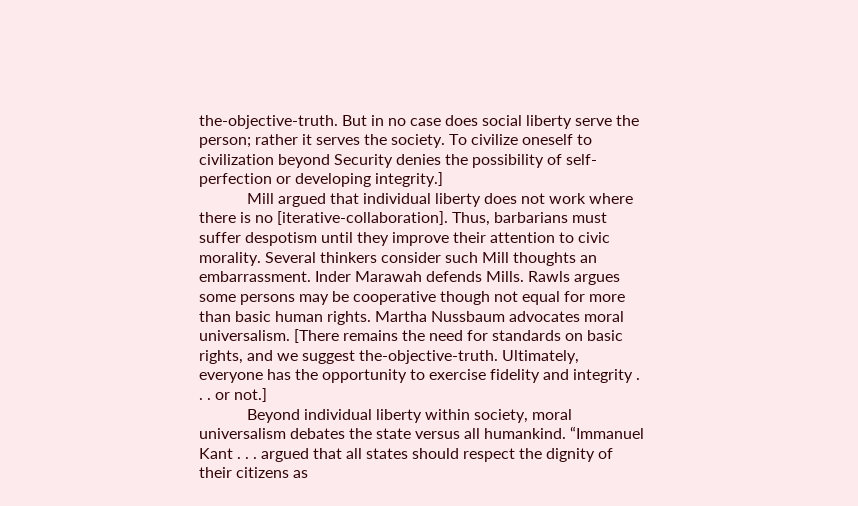the-objective-truth. But in no case does social liberty serve the person; rather it serves the society. To civilize oneself to civilization beyond Security denies the possibility of self-perfection or developing integrity.]
            Mill argued that individual liberty does not work where there is no [iterative-collaboration]. Thus, barbarians must suffer despotism until they improve their attention to civic morality. Several thinkers consider such Mill thoughts an embarrassment. Inder Marawah defends Mills. Rawls argues some persons may be cooperative though not equal for more than basic human rights. Martha Nussbaum advocates moral universalism. [There remains the need for standards on basic rights, and we suggest the-objective-truth. Ultimately, everyone has the opportunity to exercise fidelity and integrity . . . or not.]
            Beyond individual liberty within society, moral universalism debates the state versus all humankind. “Immanuel Kant . . . argued that all states should respect the dignity of their citizens as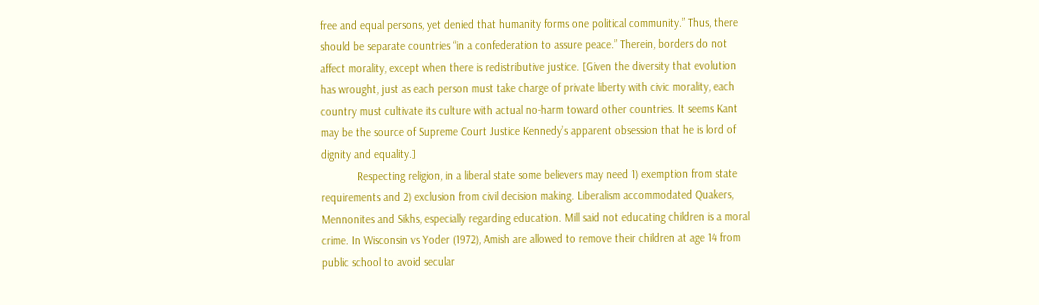free and equal persons, yet denied that humanity forms one political community.” Thus, there should be separate countries “in a confederation to assure peace.” Therein, borders do not affect morality, except when there is redistributive justice. [Given the diversity that evolution has wrought, just as each person must take charge of private liberty with civic morality, each country must cultivate its culture with actual no-harm toward other countries. It seems Kant may be the source of Supreme Court Justice Kennedy’s apparent obsession that he is lord of dignity and equality.]
            Respecting religion, in a liberal state some believers may need 1) exemption from state requirements and 2) exclusion from civil decision making. Liberalism accommodated Quakers, Mennonites and Sikhs, especially regarding education. Mill said not educating children is a moral crime. In Wisconsin vs Yoder (1972), Amish are allowed to remove their children at age 14 from public school to avoid secular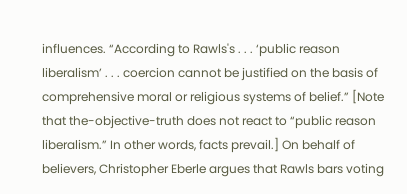influences. “According to Rawls's . . . ‘public reason liberalism’ . . . coercion cannot be justified on the basis of comprehensive moral or religious systems of belief.” [Note that the-objective-truth does not react to “public reason liberalism.” In other words, facts prevail.] On behalf of believers, Christopher Eberle argues that Rawls bars voting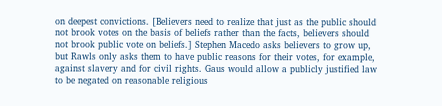on deepest convictions. [Believers need to realize that just as the public should not brook votes on the basis of beliefs rather than the facts, believers should not brook public vote on beliefs.] Stephen Macedo asks believers to grow up, but Rawls only asks them to have public reasons for their votes, for example, against slavery and for civil rights. Gaus would allow a publicly justified law to be negated on reasonable religious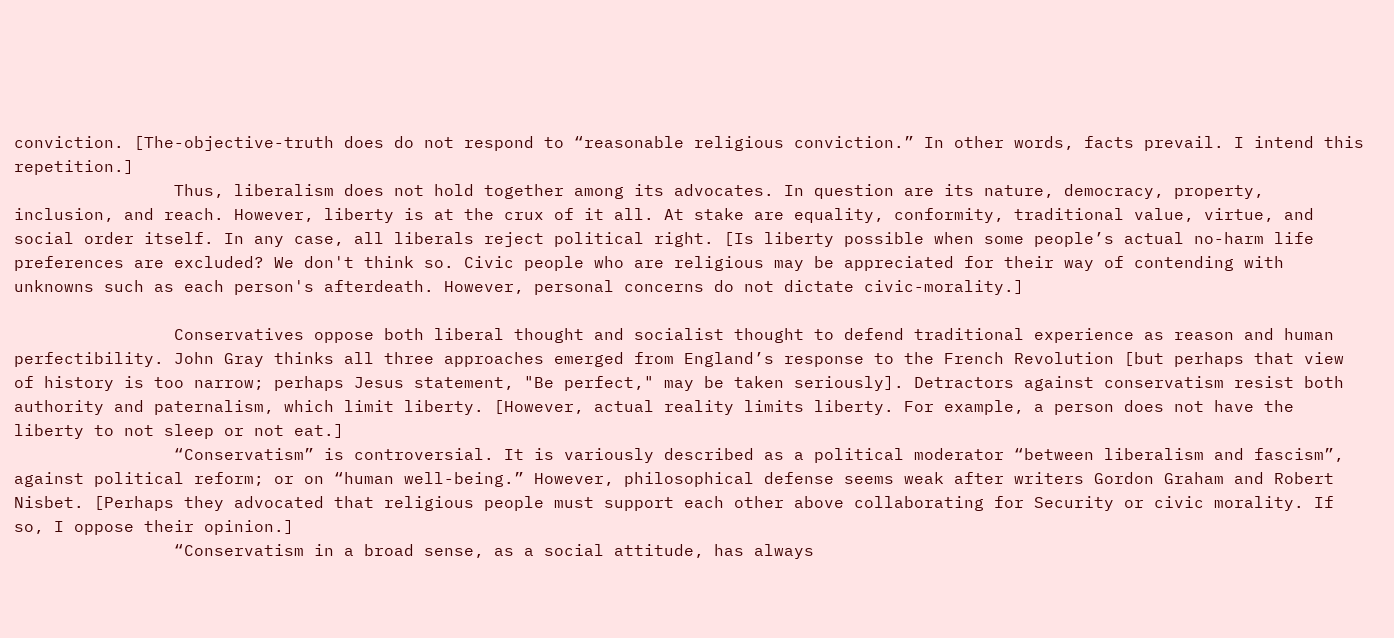conviction. [The-objective-truth does do not respond to “reasonable religious conviction.” In other words, facts prevail. I intend this repetition.]
                Thus, liberalism does not hold together among its advocates. In question are its nature, democracy, property, inclusion, and reach. However, liberty is at the crux of it all. At stake are equality, conformity, traditional value, virtue, and social order itself. In any case, all liberals reject political right. [Is liberty possible when some people’s actual no-harm life preferences are excluded? We don't think so. Civic people who are religious may be appreciated for their way of contending with unknowns such as each person's afterdeath. However, personal concerns do not dictate civic-morality.]

                Conservatives oppose both liberal thought and socialist thought to defend traditional experience as reason and human perfectibility. John Gray thinks all three approaches emerged from England’s response to the French Revolution [but perhaps that view of history is too narrow; perhaps Jesus statement, "Be perfect," may be taken seriously]. Detractors against conservatism resist both authority and paternalism, which limit liberty. [However, actual reality limits liberty. For example, a person does not have the liberty to not sleep or not eat.]
                “Conservatism” is controversial. It is variously described as a political moderator “between liberalism and fascism”, against political reform; or on “human well-being.” However, philosophical defense seems weak after writers Gordon Graham and Robert Nisbet. [Perhaps they advocated that religious people must support each other above collaborating for Security or civic morality. If so, I oppose their opinion.]
                “Conservatism in a broad sense, as a social attitude, has always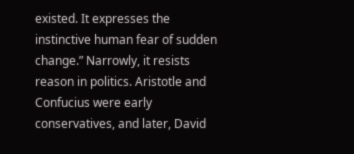existed. It expresses the instinctive human fear of sudden change.” Narrowly, it resists reason in politics. Aristotle and Confucius were early conservatives, and later, David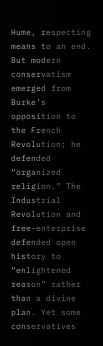Hume, respecting means to an end. But modern conservatism emerged from Burke’s opposition to the French Revolution; he defended “organized religion.” The Industrial Revolution and free-enterprise defended open history to “enlightened reason” rather than a divine plan. Yet some conservatives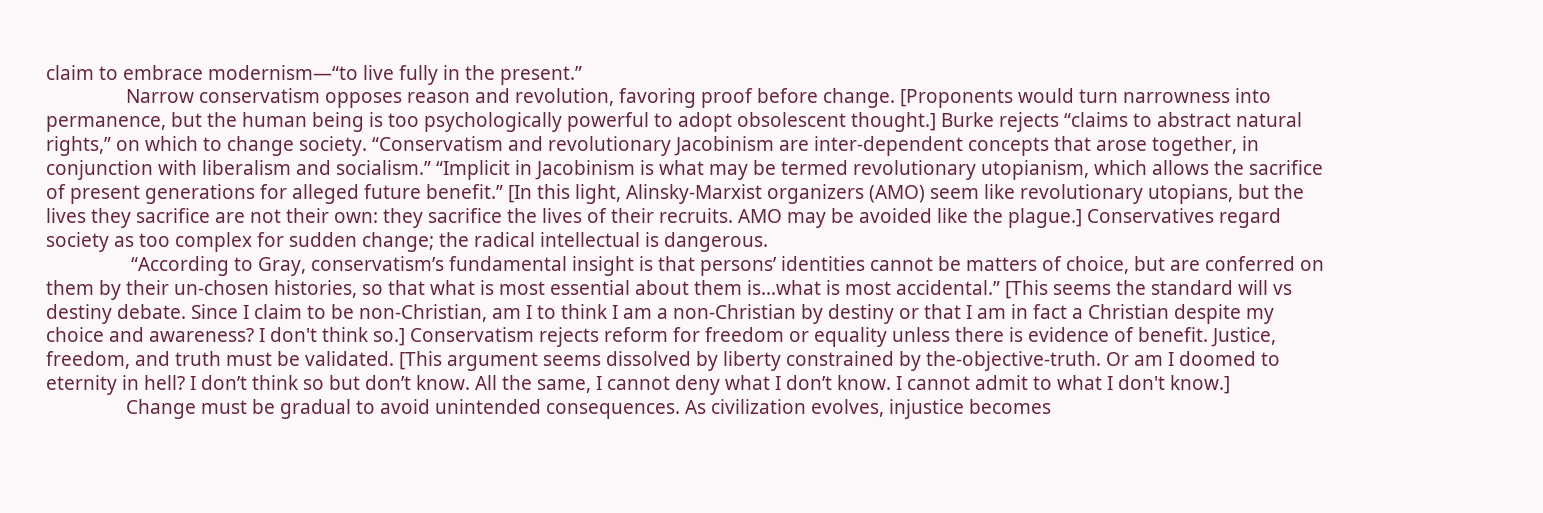claim to embrace modernism—“to live fully in the present.”
                Narrow conservatism opposes reason and revolution, favoring proof before change. [Proponents would turn narrowness into permanence, but the human being is too psychologically powerful to adopt obsolescent thought.] Burke rejects “claims to abstract natural rights,” on which to change society. “Conservatism and revolutionary Jacobinism are inter-dependent concepts that arose together, in conjunction with liberalism and socialism.” “Implicit in Jacobinism is what may be termed revolutionary utopianism, which allows the sacrifice of present generations for alleged future benefit.” [In this light, Alinsky-Marxist organizers (AMO) seem like revolutionary utopians, but the lives they sacrifice are not their own: they sacrifice the lives of their recruits. AMO may be avoided like the plague.] Conservatives regard society as too complex for sudden change; the radical intellectual is dangerous.
                 “According to Gray, conservatism’s fundamental insight is that persons’ identities cannot be matters of choice, but are conferred on them by their un-chosen histories, so that what is most essential about them is…what is most accidental.” [This seems the standard will vs destiny debate. Since I claim to be non-Christian, am I to think I am a non-Christian by destiny or that I am in fact a Christian despite my choice and awareness? I don't think so.] Conservatism rejects reform for freedom or equality unless there is evidence of benefit. Justice, freedom, and truth must be validated. [This argument seems dissolved by liberty constrained by the-objective-truth. Or am I doomed to eternity in hell? I don’t think so but don’t know. All the same, I cannot deny what I don’t know. I cannot admit to what I don't know.]
                Change must be gradual to avoid unintended consequences. As civilization evolves, injustice becomes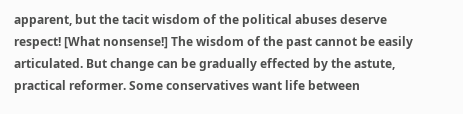apparent, but the tacit wisdom of the political abuses deserve respect! [What nonsense!] The wisdom of the past cannot be easily articulated. But change can be gradually effected by the astute, practical reformer. Some conservatives want life between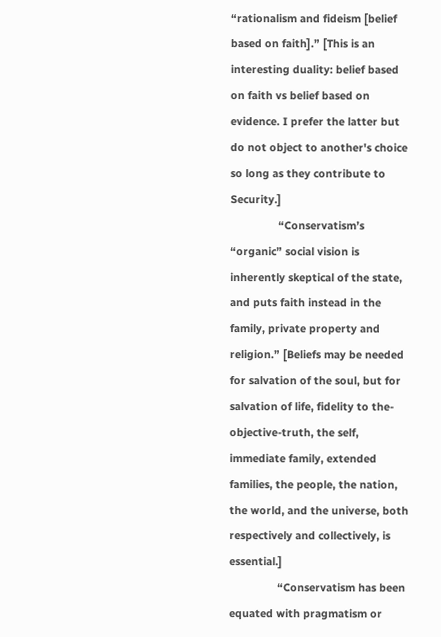“rationalism and fideism [belief based on faith].” [This is an interesting duality: belief based on faith vs belief based on evidence. I prefer the latter but do not object to another's choice so long as they contribute to Security.]
                “Conservatism’s “organic” social vision is inherently skeptical of the state, and puts faith instead in the family, private property and religion.” [Beliefs may be needed for salvation of the soul, but for salvation of life, fidelity to the-objective-truth, the self, immediate family, extended families, the people, the nation, the world, and the universe, both respectively and collectively, is essential.]
                “Conservatism has been equated with pragmatism or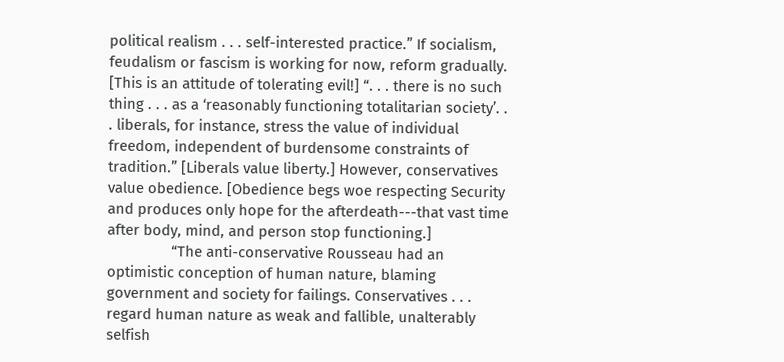political realism . . . self-interested practice.” If socialism, feudalism or fascism is working for now, reform gradually. [This is an attitude of tolerating evil!] “. . . there is no such thing . . . as a ‘reasonably functioning totalitarian society’. . . liberals, for instance, stress the value of individual freedom, independent of burdensome constraints of tradition.” [Liberals value liberty.] However, conservatives value obedience. [Obedience begs woe respecting Security and produces only hope for the afterdeath---that vast time after body, mind, and person stop functioning.]
                “The anti-conservative Rousseau had an optimistic conception of human nature, blaming government and society for failings. Conservatives . . . regard human nature as weak and fallible, unalterably selfish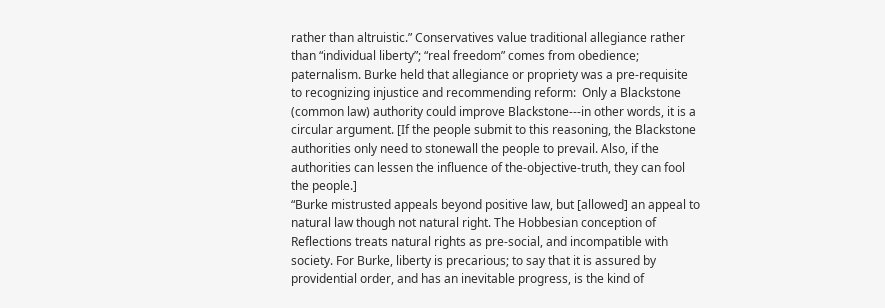rather than altruistic.” Conservatives value traditional allegiance rather than “individual liberty”; “real freedom” comes from obedience; paternalism. Burke held that allegiance or propriety was a pre-requisite to recognizing injustice and recommending reform:  Only a Blackstone (common law) authority could improve Blackstone---in other words, it is a circular argument. [If the people submit to this reasoning, the Blackstone authorities only need to stonewall the people to prevail. Also, if the authorities can lessen the influence of the-objective-truth, they can fool the people.]
“Burke mistrusted appeals beyond positive law, but [allowed] an appeal to natural law though not natural right. The Hobbesian conception of Reflections treats natural rights as pre-social, and incompatible with society. For Burke, liberty is precarious; to say that it is assured by providential order, and has an inevitable progress, is the kind of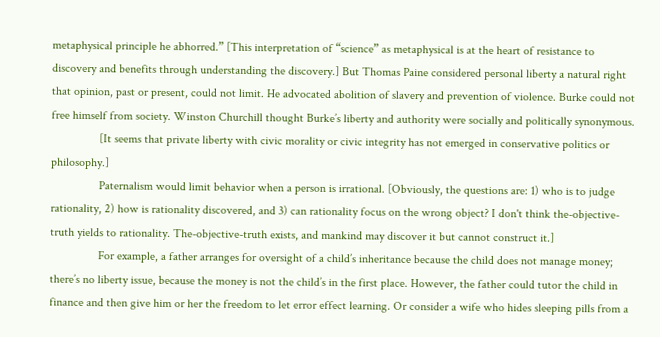metaphysical principle he abhorred.” [This interpretation of “science” as metaphysical is at the heart of resistance to discovery and benefits through understanding the discovery.] But Thomas Paine considered personal liberty a natural right that opinion, past or present, could not limit. He advocated abolition of slavery and prevention of violence. Burke could not free himself from society. Winston Churchill thought Burke’s liberty and authority were socially and politically synonymous.
                [It seems that private liberty with civic morality or civic integrity has not emerged in conservative politics or philosophy.]
                Paternalism would limit behavior when a person is irrational. [Obviously, the questions are: 1) who is to judge rationality, 2) how is rationality discovered, and 3) can rationality focus on the wrong object? I don't think the-objective-truth yields to rationality. The-objective-truth exists, and mankind may discover it but cannot construct it.]
                For example, a father arranges for oversight of a child’s inheritance because the child does not manage money; there’s no liberty issue, because the money is not the child’s in the first place. However, the father could tutor the child in finance and then give him or her the freedom to let error effect learning. Or consider a wife who hides sleeping pills from a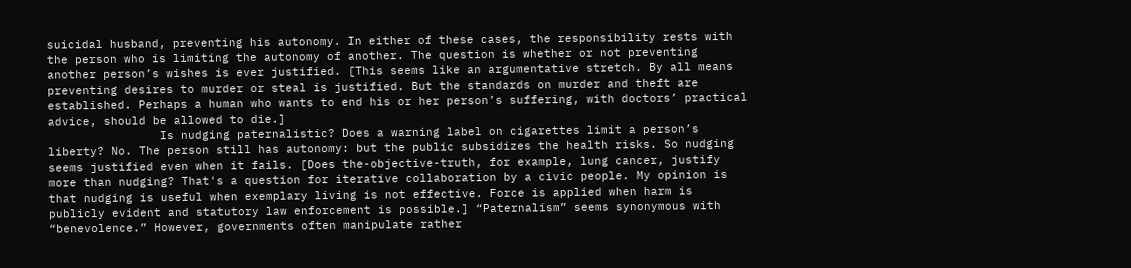suicidal husband, preventing his autonomy. In either of these cases, the responsibility rests with the person who is limiting the autonomy of another. The question is whether or not preventing another person’s wishes is ever justified. [This seems like an argumentative stretch. By all means preventing desires to murder or steal is justified. But the standards on murder and theft are established. Perhaps a human who wants to end his or her person’s suffering, with doctors’ practical advice, should be allowed to die.]
                Is nudging paternalistic? Does a warning label on cigarettes limit a person’s liberty? No. The person still has autonomy: but the public subsidizes the health risks. So nudging seems justified even when it fails. [Does the-objective-truth, for example, lung cancer, justify more than nudging? That's a question for iterative collaboration by a civic people. My opinion is that nudging is useful when exemplary living is not effective. Force is applied when harm is publicly evident and statutory law enforcement is possible.] “Paternalism” seems synonymous with “benevolence.” However, governments often manipulate rather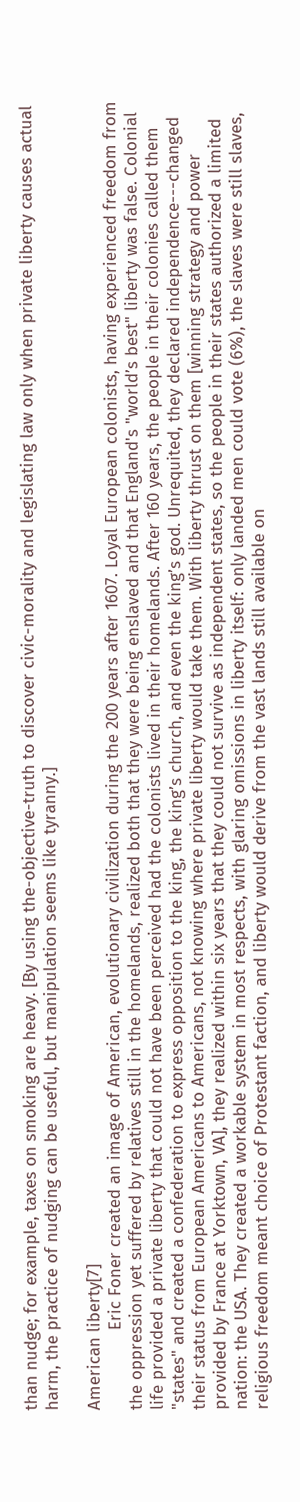than nudge; for example, taxes on smoking are heavy. [By using the-objective-truth to discover civic-morality and legislating law only when private liberty causes actual harm, the practice of nudging can be useful, but manipulation seems like tyranny.]

American liberty[7]
                Eric Foner created an image of American, evolutionary civilization during the 200 years after 1607. Loyal European colonists, having experienced freedom from the oppression yet suffered by relatives still in the homelands, realized both that they were being enslaved and that England's "world’s best" liberty was false. Colonial life provided a private liberty that could not have been perceived had the colonists lived in their homelands. After 160 years, the people in their colonies called them "states" and created a confederation to express opposition to the king, the king’s church, and even the king’s god. Unrequited, they declared independence---changed their status from European Americans to Americans, not knowing where private liberty would take them. With liberty thrust on them [winning strategy and power provided by France at Yorktown, VA], they realized within six years that they could not survive as independent states, so the people in their states authorized a limited nation: the USA. They created a workable system in most respects, with glaring omissions in liberty itself: only landed men could vote (6%), the slaves were still slaves, religious freedom meant choice of Protestant faction, and liberty would derive from the vast lands still available on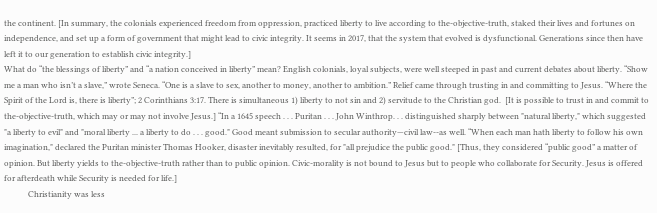the continent. [In summary, the colonials experienced freedom from oppression, practiced liberty to live according to the-objective-truth, staked their lives and fortunes on independence, and set up a form of government that might lead to civic integrity. It seems in 2017, that the system that evolved is dysfunctional. Generations since then have left it to our generation to establish civic integrity.]
What do “the blessings of liberty” and “a nation conceived in liberty” mean? English colonials, loyal subjects, were well steeped in past and current debates about liberty. “Show me a man who isn’t a slave,” wrote Seneca. “One is a slave to sex, another to money, another to ambition.” Relief came through trusting in and committing to Jesus. “Where the Spirit of the Lord is, there is liberty”; 2 Corinthians 3:17. There is simultaneous 1) liberty to not sin and 2) servitude to the Christian god.  [It is possible to trust in and commit to the-objective-truth, which may or may not involve Jesus.] “In a 1645 speech . . . Puritan . . . John Winthrop. . . distinguished sharply between "natural liberty," which suggested "a liberty to evil" and "moral liberty ... a liberty to do . . . good." Good meant submission to secular authority—civil law--as well. “When each man hath liberty to follow his own imagination," declared the Puritan minister Thomas Hooker, disaster inevitably resulted, for "all prejudice the public good." [Thus, they considered “public good” a matter of opinion. But liberty yields to the-objective-truth rather than to public opinion. Civic-morality is not bound to Jesus but to people who collaborate for Security. Jesus is offered for afterdeath while Security is needed for life.]
            Christianity was less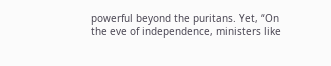powerful beyond the puritans. Yet, “On the eve of independence, ministers like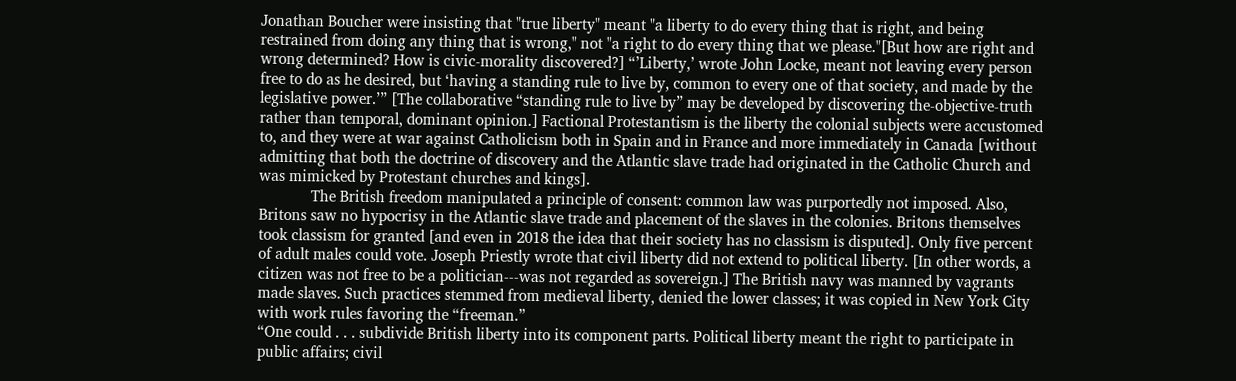Jonathan Boucher were insisting that "true liberty" meant "a liberty to do every thing that is right, and being restrained from doing any thing that is wrong," not "a right to do every thing that we please."[But how are right and wrong determined? How is civic-morality discovered?] “’Liberty,’ wrote John Locke, meant not leaving every person free to do as he desired, but ‘having a standing rule to live by, common to every one of that society, and made by the legislative power.’” [The collaborative “standing rule to live by” may be developed by discovering the-objective-truth rather than temporal, dominant opinion.] Factional Protestantism is the liberty the colonial subjects were accustomed to, and they were at war against Catholicism both in Spain and in France and more immediately in Canada [without admitting that both the doctrine of discovery and the Atlantic slave trade had originated in the Catholic Church and was mimicked by Protestant churches and kings].
             The British freedom manipulated a principle of consent: common law was purportedly not imposed. Also, Britons saw no hypocrisy in the Atlantic slave trade and placement of the slaves in the colonies. Britons themselves took classism for granted [and even in 2018 the idea that their society has no classism is disputed]. Only five percent of adult males could vote. Joseph Priestly wrote that civil liberty did not extend to political liberty. [In other words, a citizen was not free to be a politician---was not regarded as sovereign.] The British navy was manned by vagrants made slaves. Such practices stemmed from medieval liberty, denied the lower classes; it was copied in New York City with work rules favoring the “freeman.”
“One could . . . subdivide British liberty into its component parts. Political liberty meant the right to participate in public affairs; civil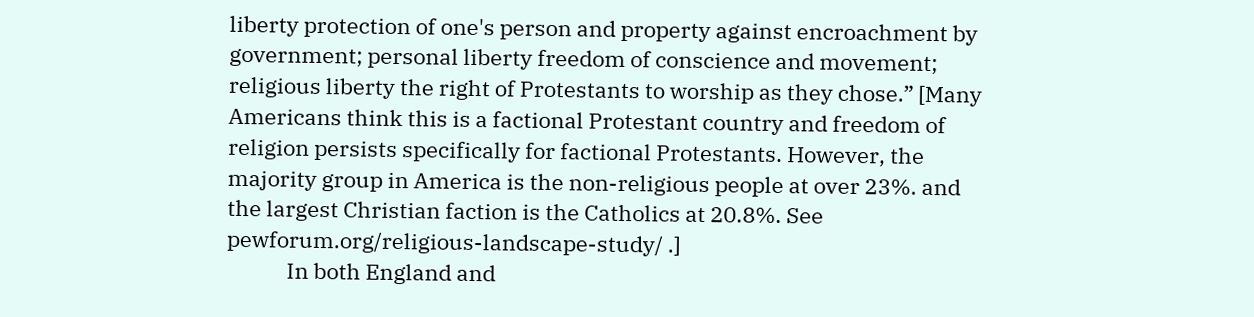liberty protection of one's person and property against encroachment by government; personal liberty freedom of conscience and movement; religious liberty the right of Protestants to worship as they chose.” [Many Americans think this is a factional Protestant country and freedom of religion persists specifically for factional Protestants. However, the majority group in America is the non-religious people at over 23%. and the largest Christian faction is the Catholics at 20.8%. See pewforum.org/religious-landscape-study/ .]
            In both England and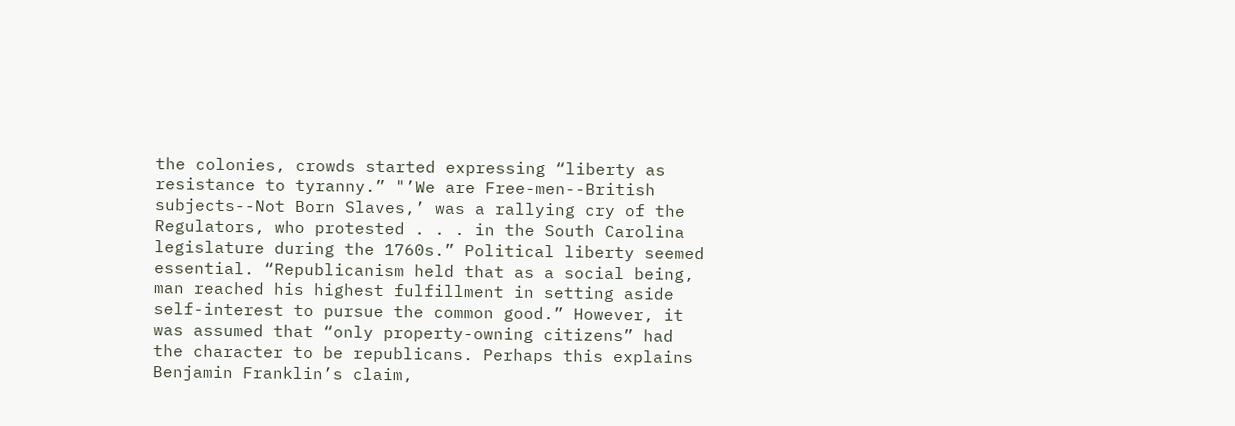the colonies, crowds started expressing “liberty as resistance to tyranny.” "’We are Free-men--British subjects--Not Born Slaves,’ was a rallying cry of the Regulators, who protested . . . in the South Carolina legislature during the 1760s.” Political liberty seemed essential. “Republicanism held that as a social being, man reached his highest fulfillment in setting aside self-interest to pursue the common good.” However, it was assumed that “only property-owning citizens” had the character to be republicans. Perhaps this explains Benjamin Franklin’s claim,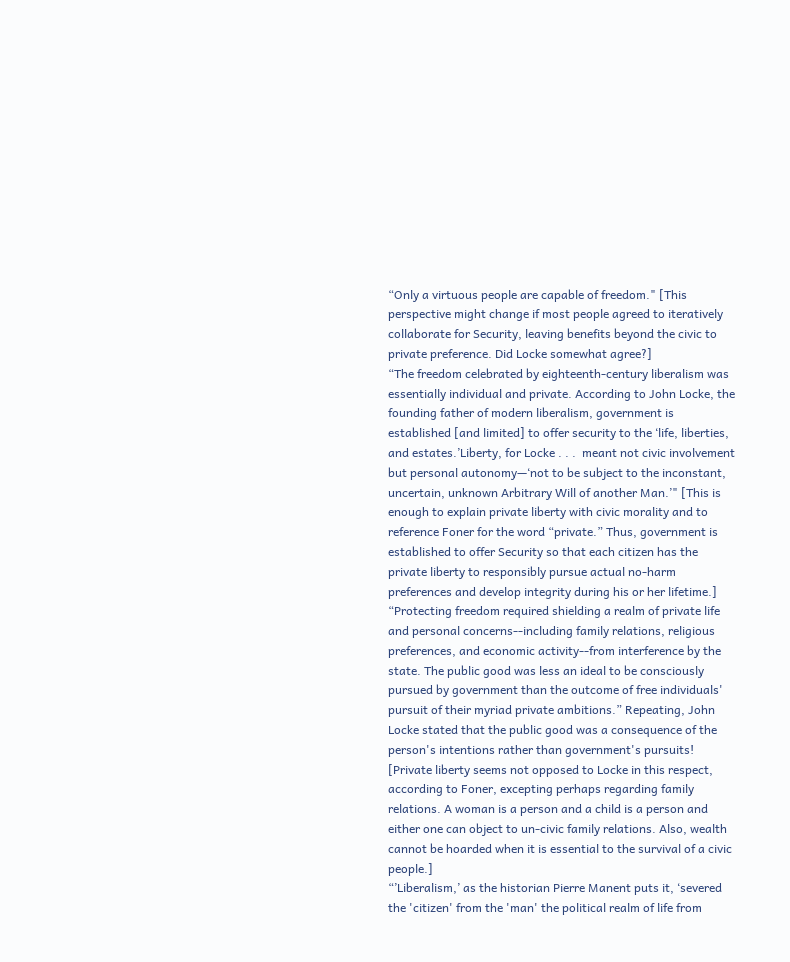“Only a virtuous people are capable of freedom." [This perspective might change if most people agreed to iteratively collaborate for Security, leaving benefits beyond the civic to private preference. Did Locke somewhat agree?]
“The freedom celebrated by eighteenth-century liberalism was essentially individual and private. According to John Locke, the founding father of modern liberalism, government is established [and limited] to offer security to the ‘life, liberties, and estates.’Liberty, for Locke . . .  meant not civic involvement but personal autonomy—‘not to be subject to the inconstant, uncertain, unknown Arbitrary Will of another Man.’" [This is enough to explain private liberty with civic morality and to reference Foner for the word “private.” Thus, government is established to offer Security so that each citizen has the private liberty to responsibly pursue actual no-harm preferences and develop integrity during his or her lifetime.]
“Protecting freedom required shielding a realm of private life and personal concerns--including family relations, religious preferences, and economic activity--from interference by the state. The public good was less an ideal to be consciously pursued by government than the outcome of free individuals' pursuit of their myriad private ambitions.” Repeating, John Locke stated that the public good was a consequence of the person's intentions rather than government's pursuits!  [Private liberty seems not opposed to Locke in this respect, according to Foner, excepting perhaps regarding family relations. A woman is a person and a child is a person and either one can object to un-civic family relations. Also, wealth cannot be hoarded when it is essential to the survival of a civic people.]
“’Liberalism,’ as the historian Pierre Manent puts it, ‘severed the 'citizen' from the 'man' the political realm of life from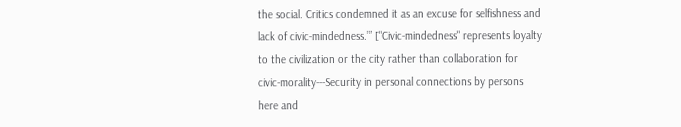the social. Critics condemned it as an excuse for selfishness and lack of civic-mindedness.’” ["Civic-mindedness" represents loyalty to the civilization or the city rather than collaboration for civic-morality---Security in personal connections by persons here and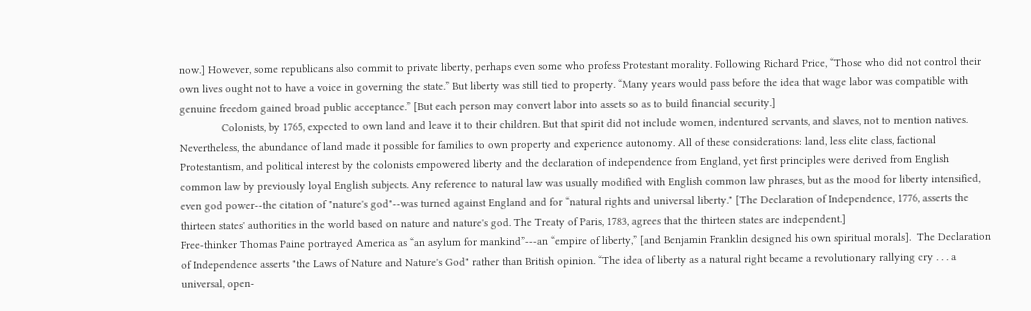now.] However, some republicans also commit to private liberty, perhaps even some who profess Protestant morality. Following Richard Price, “Those who did not control their own lives ought not to have a voice in governing the state.” But liberty was still tied to property. “Many years would pass before the idea that wage labor was compatible with genuine freedom gained broad public acceptance.” [But each person may convert labor into assets so as to build financial security.]
              Colonists, by 1765, expected to own land and leave it to their children. But that spirit did not include women, indentured servants, and slaves, not to mention natives. Nevertheless, the abundance of land made it possible for families to own property and experience autonomy. All of these considerations: land, less elite class, factional Protestantism, and political interest by the colonists empowered liberty and the declaration of independence from England, yet first principles were derived from English common law by previously loyal English subjects. Any reference to natural law was usually modified with English common law phrases, but as the mood for liberty intensified, even god power--the citation of "nature's god"--was turned against England and for “natural rights and universal liberty." [The Declaration of Independence, 1776, asserts the thirteen states' authorities in the world based on nature and nature's god. The Treaty of Paris, 1783, agrees that the thirteen states are independent.]
Free-thinker Thomas Paine portrayed America as “an asylum for mankind”---an “empire of liberty,” [and Benjamin Franklin designed his own spiritual morals].  The Declaration of Independence asserts "the Laws of Nature and Nature's God" rather than British opinion. “The idea of liberty as a natural right became a revolutionary rallying cry . . . a universal, open-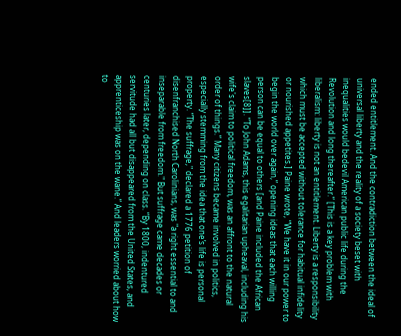ended entitlement. And the contradiction between the ideal of universal liberty and the reality of a society beset with inequalities would bedevil American public life during the Revolution and long thereafter.” [This is a key problem with liberalism: liberty is not an entitlement. Liberty is a responsibility which must be accepted without tolerance for habitual infidelity or nourished appetites.] Paine wrote, “We have it in our power to begin the world over again,” opening ideas that each willing person can be equal to others [and Paine included the African slaves[8]]. “To John Adams, this egalitarian upheaval, including his wife's claim to political freedom, was an affront to the natural order of things.” Many citizens became involved in politics, especially stemming from the idea that one’s life is personal property. “The suffrage," declared a 1776 petition of disenfranchised North Carolinians, was "a right essential to and inseparable from freedom." But suffrage came decades or centuries later, depending on class. “By 1800, indentured servitude had all but disappeared from the United States, and apprenticeship was on the wane.” And leaders worried about how to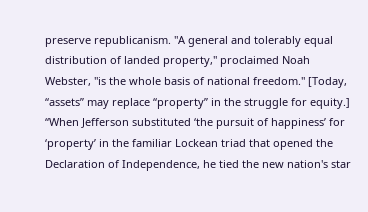preserve republicanism. "A general and tolerably equal distribution of landed property," proclaimed Noah Webster, "is the whole basis of national freedom." [Today, “assets” may replace “property” in the struggle for equity.]
“When Jefferson substituted ‘the pursuit of happiness’ for ‘property’ in the familiar Lockean triad that opened the Declaration of Independence, he tied the new nation's star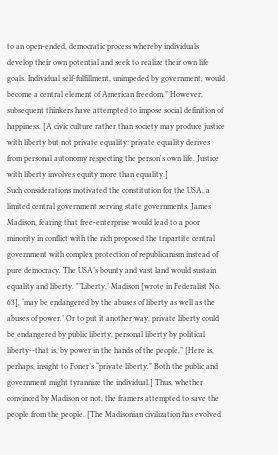to an open-ended, democratic process whereby individuals develop their own potential and seek to realize their own life goals. Individual self-fulfillment, unimpeded by government, would become a central element of American freedom.” However, subsequent thinkers have attempted to impose social definition of happiness. [A civic culture rather than society may produce justice with liberty but not private equality: private equality derives from personal autonomy respecting the person's own life. Justice with liberty involves equity more than equality.]
Such considerations motivated the constitution for the USA, a limited central government serving state governments. James Madison, fearing that free-enterprise would lead to a poor minority in conflict with the rich proposed the tripartite central government with complex protection of republicanism instead of pure democracy. The USA’s bounty and vast land would sustain equality and liberty. "’Liberty,’ Madison [wrote in Federalist No. 63], ‘may be endangered by the abuses of liberty as well as the abuses of power.’ Or to put it another way, private liberty could be endangered by public liberty, personal liberty by political liberty--that is, by power in the hands of the people.” [Here is, perhaps, insight to Foner’s “private liberty.” Both the public and government might tyrannize the individual.] Thus, whether convinced by Madison or not, the framers attempted to save the people from the people. [The Madisonian civilization has evolved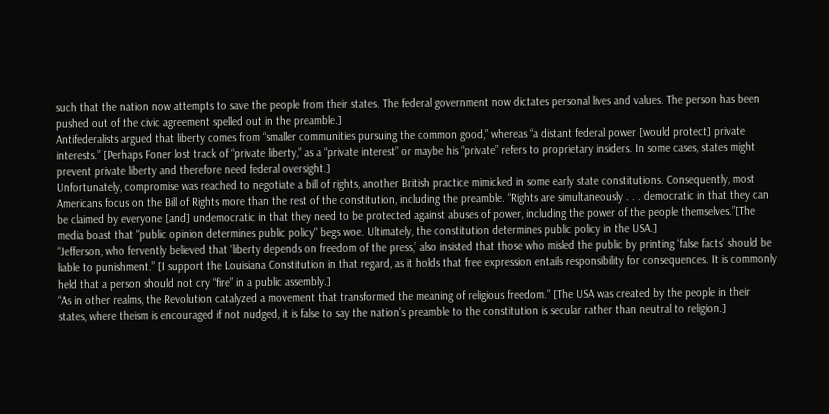such that the nation now attempts to save the people from their states. The federal government now dictates personal lives and values. The person has been pushed out of the civic agreement spelled out in the preamble.]
Antifederalists argued that liberty comes from “smaller communities pursuing the common good,” whereas “a distant federal power [would protect] private interests.” [Perhaps Foner lost track of “private liberty,” as a “private interest” or maybe his “private” refers to proprietary insiders. In some cases, states might prevent private liberty and therefore need federal oversight.]
Unfortunately, compromise was reached to negotiate a bill of rights, another British practice mimicked in some early state constitutions. Consequently, most Americans focus on the Bill of Rights more than the rest of the constitution, including the preamble. “Rights are simultaneously . . . democratic in that they can be claimed by everyone [and] undemocratic in that they need to be protected against abuses of power, including the power of the people themselves.”[The media boast that "public opinion determines public policy" begs woe. Ultimately, the constitution determines public policy in the USA.]
“Jefferson, who fervently believed that ‘liberty depends on freedom of the press,’ also insisted that those who misled the public by printing ‘false facts’ should be liable to punishment.” [I support the Louisiana Constitution in that regard, as it holds that free expression entails responsibility for consequences. It is commonly held that a person should not cry “fire” in a public assembly.]
“As in other realms, the Revolution catalyzed a movement that transformed the meaning of religious freedom.” [The USA was created by the people in their states, where theism is encouraged if not nudged, it is false to say the nation’s preamble to the constitution is secular rather than neutral to religion.]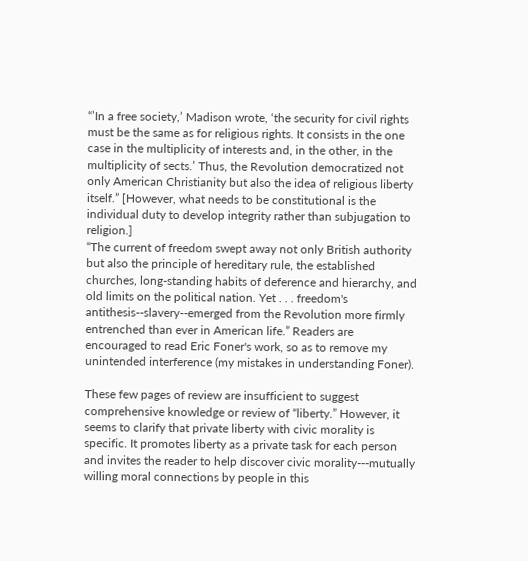“’In a free society,’ Madison wrote, ‘the security for civil rights must be the same as for religious rights. It consists in the one case in the multiplicity of interests and, in the other, in the multiplicity of sects.’ Thus, the Revolution democratized not only American Christianity but also the idea of religious liberty itself.” [However, what needs to be constitutional is the individual duty to develop integrity rather than subjugation to religion.]
“The current of freedom swept away not only British authority but also the principle of hereditary rule, the established churches, long-standing habits of deference and hierarchy, and old limits on the political nation. Yet . . . freedom's antithesis--slavery--emerged from the Revolution more firmly entrenched than ever in American life.” Readers are encouraged to read Eric Foner's work, so as to remove my unintended interference (my mistakes in understanding Foner).

These few pages of review are insufficient to suggest comprehensive knowledge or review of “liberty.” However, it seems to clarify that private liberty with civic morality is specific. It promotes liberty as a private task for each person and invites the reader to help discover civic morality---mutually willing moral connections by people in this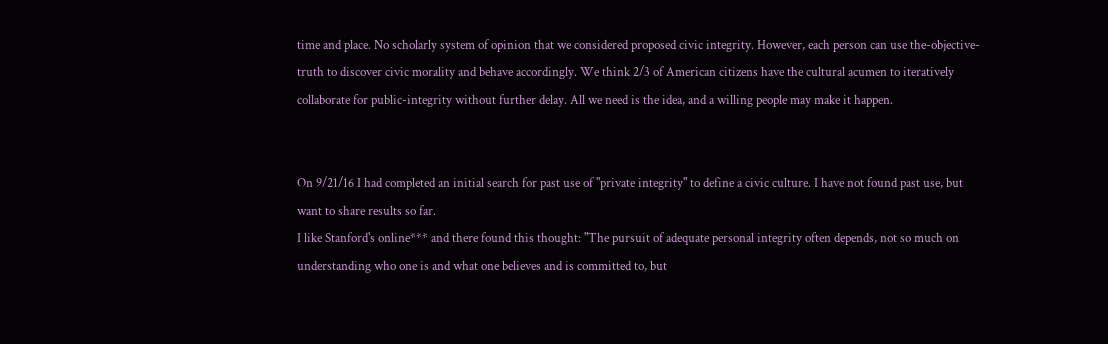time and place. No scholarly system of opinion that we considered proposed civic integrity. However, each person can use the-objective-truth to discover civic morality and behave accordingly. We think 2/3 of American citizens have the cultural acumen to iteratively collaborate for public-integrity without further delay. All we need is the idea, and a willing people may make it happen.


On 9/21/16 I had completed an initial search for past use of "private integrity" to define a civic culture. I have not found past use, but want to share results so far.
I like Stanford's online*** and there found this thought: "The pursuit of adequate personal integrity often depends, not so much on understanding who one is and what one believes and is committed to, but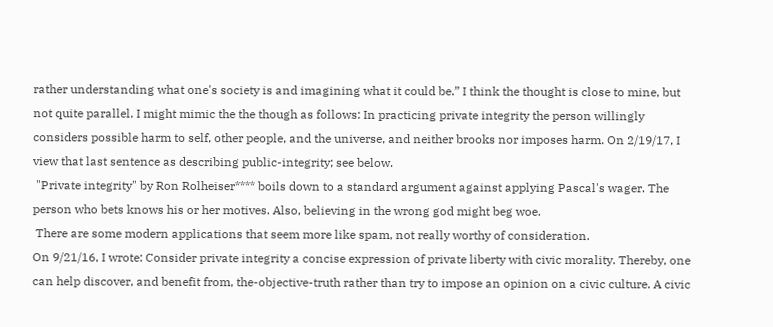rather understanding what one's society is and imagining what it could be.” I think the thought is close to mine, but not quite parallel. I might mimic the the though as follows: In practicing private integrity the person willingly considers possible harm to self, other people, and the universe, and neither brooks nor imposes harm. On 2/19/17, I view that last sentence as describing public-integrity; see below.
 "Private integrity" by Ron Rolheiser**** boils down to a standard argument against applying Pascal's wager. The person who bets knows his or her motives. Also, believing in the wrong god might beg woe.
 There are some modern applications that seem more like spam, not really worthy of consideration.
On 9/21/16, I wrote: Consider private integrity a concise expression of private liberty with civic morality. Thereby, one can help discover, and benefit from, the-objective-truth rather than try to impose an opinion on a civic culture. A civic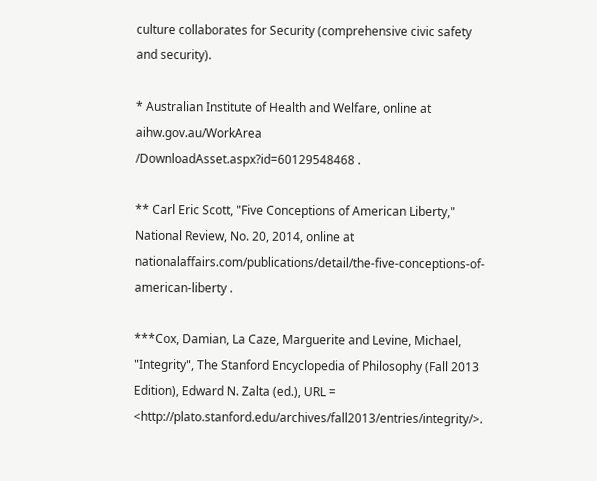culture collaborates for Security (comprehensive civic safety and security).

* Australian Institute of Health and Welfare, online at aihw.gov.au/WorkArea
/DownloadAsset.aspx?id=60129548468 .

** Carl Eric Scott, "Five Conceptions of American Liberty," National Review, No. 20, 2014, online at nationalaffairs.com/publications/detail/the-five-conceptions-of-american-liberty .

***Cox, Damian, La Caze, Marguerite and Levine, Michael, "Integrity", The Stanford Encyclopedia of Philosophy (Fall 2013 Edition), Edward N. Zalta (ed.), URL = <http://plato.stanford.edu/archives/fall2013/entries/integrity/>.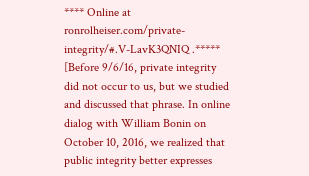**** Online at ronrolheiser.com/private-integrity/#.V-LavK3QNIQ .***** [Before 9/6/16, private integrity did not occur to us, but we studied and discussed that phrase. In online dialog with William Bonin on October 10, 2016, we realized that public integrity better expresses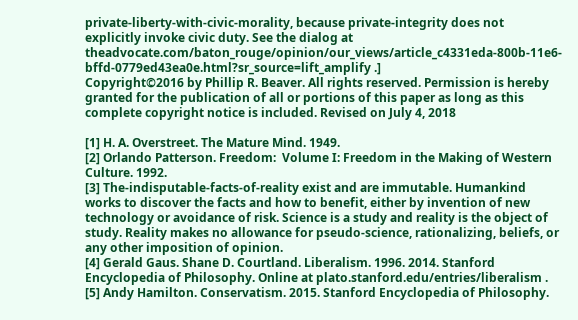private-liberty-with-civic-morality, because private-integrity does not explicitly invoke civic duty. See the dialog at theadvocate.com/baton_rouge/opinion/our_views/article_c4331eda-800b-11e6-bffd-0779ed43ea0e.html?sr_source=lift_amplify .]
Copyright©2016 by Phillip R. Beaver. All rights reserved. Permission is hereby granted for the publication of all or portions of this paper as long as this complete copyright notice is included. Revised on July 4, 2018

[1] H. A. Overstreet. The Mature Mind. 1949.
[2] Orlando Patterson. Freedom:  Volume I: Freedom in the Making of Western Culture. 1992.
[3] The-indisputable-facts-of-reality exist and are immutable. Humankind works to discover the facts and how to benefit, either by invention of new technology or avoidance of risk. Science is a study and reality is the object of study. Reality makes no allowance for pseudo-science, rationalizing, beliefs, or any other imposition of opinion.
[4] Gerald Gaus. Shane D. Courtland. Liberalism. 1996. 2014. Stanford Encyclopedia of Philosophy. Online at plato.stanford.edu/entries/liberalism .
[5] Andy Hamilton. Conservatism. 2015. Stanford Encyclopedia of Philosophy.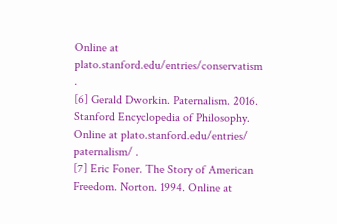Online at plato.stanford.edu/entries/conservatism .
[6] Gerald Dworkin. Paternalism. 2016. Stanford Encyclopedia of Philosophy. Online at plato.stanford.edu/entries/ paternalism/ .
[7] Eric Foner. The Story of American Freedom. Norton. 1994. Online at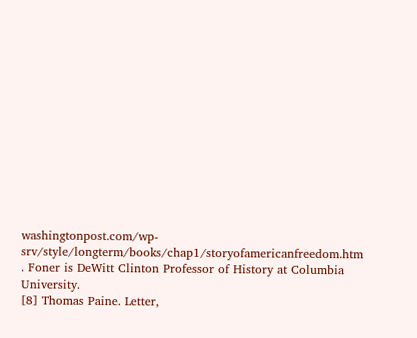washingtonpost.com/wp-srv/style/longterm/books/chap1/storyofamericanfreedom.htm . Foner is DeWitt Clinton Professor of History at Columbia University.
[8] Thomas Paine. Letter,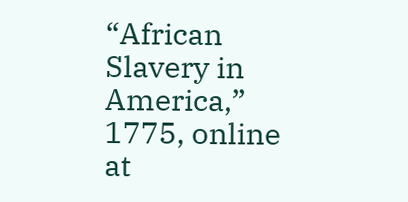“African Slavery in America,” 1775, online at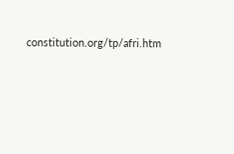constitution.org/tp/afri.htm